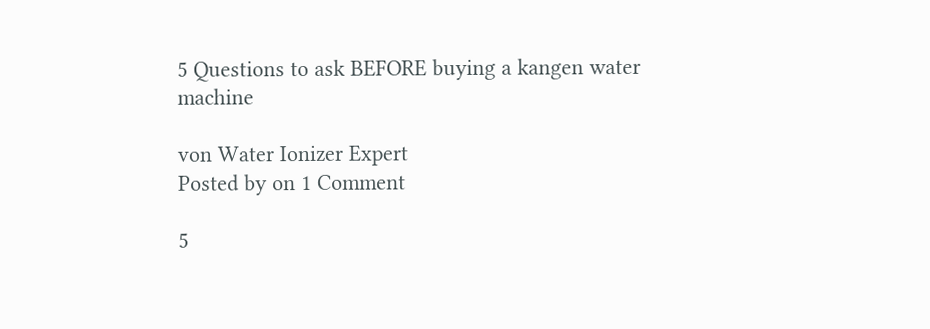5 Questions to ask BEFORE buying a kangen water machine

von Water Ionizer Expert
Posted by on 1 Comment

5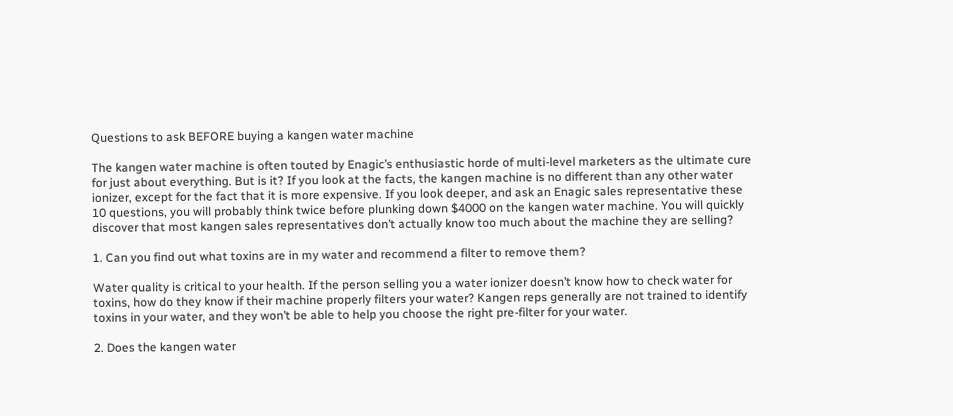Questions to ask BEFORE buying a kangen water machine

The kangen water machine is often touted by Enagic’s enthusiastic horde of multi-level marketers as the ultimate cure for just about everything. But is it? If you look at the facts, the kangen machine is no different than any other water ionizer, except for the fact that it is more expensive. If you look deeper, and ask an Enagic sales representative these 10 questions, you will probably think twice before plunking down $4000 on the kangen water machine. You will quickly discover that most kangen sales representatives don’t actually know too much about the machine they are selling?

1. Can you find out what toxins are in my water and recommend a filter to remove them?

Water quality is critical to your health. If the person selling you a water ionizer doesn’t know how to check water for toxins, how do they know if their machine properly filters your water? Kangen reps generally are not trained to identify toxins in your water, and they won’t be able to help you choose the right pre-filter for your water.

2. Does the kangen water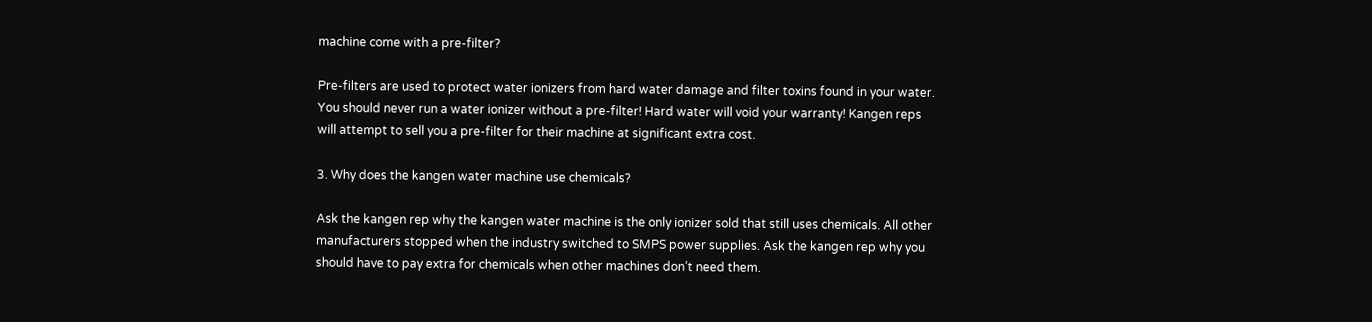machine come with a pre-filter?

Pre-filters are used to protect water ionizers from hard water damage and filter toxins found in your water. You should never run a water ionizer without a pre-filter! Hard water will void your warranty! Kangen reps will attempt to sell you a pre-filter for their machine at significant extra cost.

3. Why does the kangen water machine use chemicals?

Ask the kangen rep why the kangen water machine is the only ionizer sold that still uses chemicals. All other manufacturers stopped when the industry switched to SMPS power supplies. Ask the kangen rep why you should have to pay extra for chemicals when other machines don’t need them.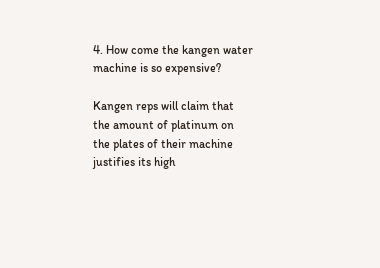4. How come the kangen water machine is so expensive?

Kangen reps will claim that the amount of platinum on the plates of their machine justifies its high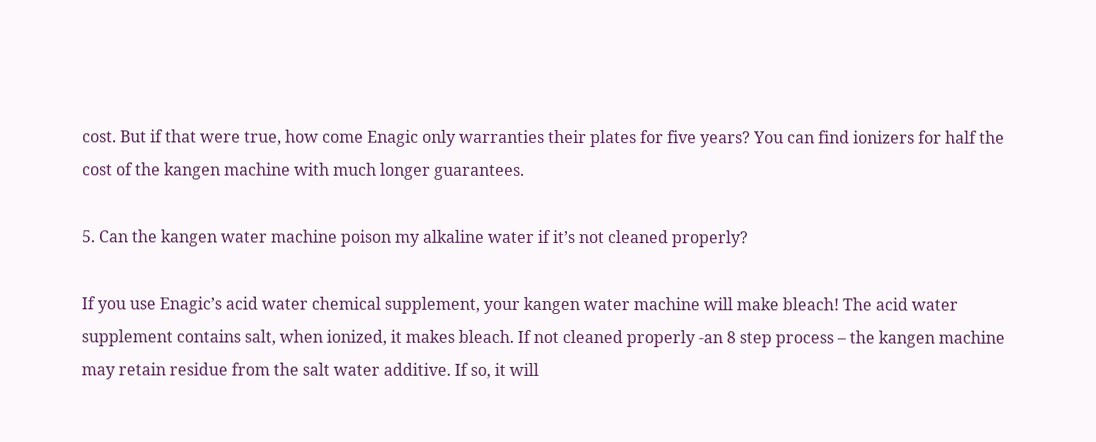cost. But if that were true, how come Enagic only warranties their plates for five years? You can find ionizers for half the cost of the kangen machine with much longer guarantees.

5. Can the kangen water machine poison my alkaline water if it’s not cleaned properly?

If you use Enagic’s acid water chemical supplement, your kangen water machine will make bleach! The acid water supplement contains salt, when ionized, it makes bleach. If not cleaned properly -an 8 step process – the kangen machine may retain residue from the salt water additive. If so, it will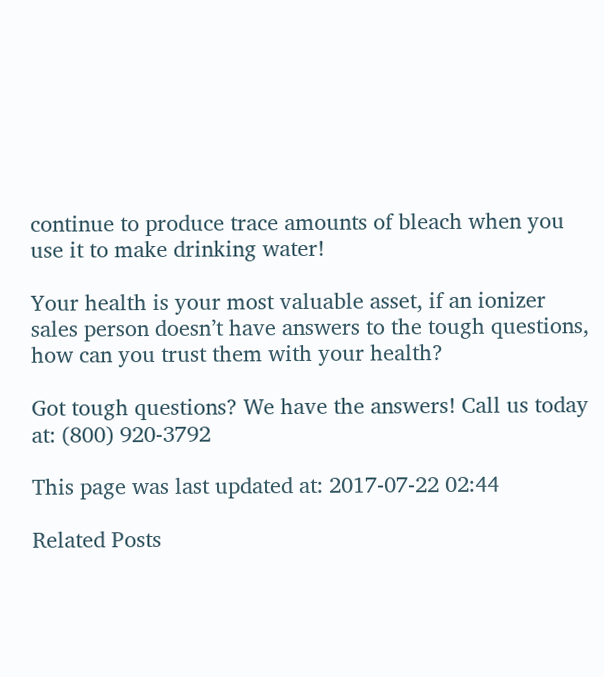continue to produce trace amounts of bleach when you use it to make drinking water!

Your health is your most valuable asset, if an ionizer sales person doesn’t have answers to the tough questions, how can you trust them with your health?

Got tough questions? We have the answers! Call us today at: (800) 920-3792

This page was last updated at: 2017-07-22 02:44

Related Posts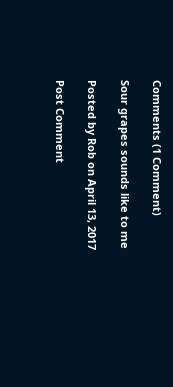Comments (1 Comment)

Sour grapes sounds like to me

Posted by Rob on April 13, 2017

Post Comment